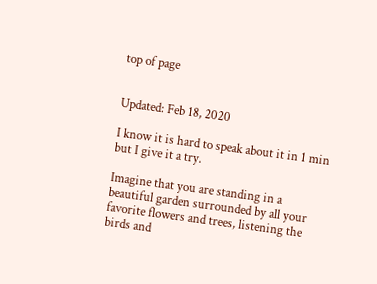top of page


Updated: Feb 18, 2020

I know it is hard to speak about it in 1 min but I give it a try.

Imagine that you are standing in a beautiful garden surrounded by all your favorite flowers and trees, listening the birds and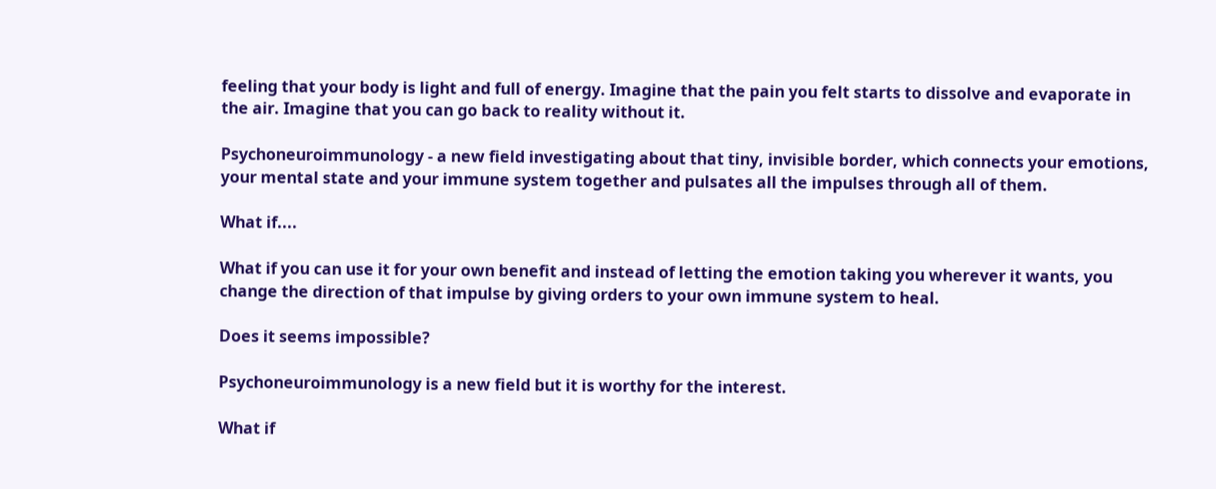feeling that your body is light and full of energy. Imagine that the pain you felt starts to dissolve and evaporate in the air. Imagine that you can go back to reality without it.

Psychoneuroimmunology - a new field investigating about that tiny, invisible border, which connects your emotions, your mental state and your immune system together and pulsates all the impulses through all of them.

What if....

What if you can use it for your own benefit and instead of letting the emotion taking you wherever it wants, you change the direction of that impulse by giving orders to your own immune system to heal.

Does it seems impossible?

Psychoneuroimmunology is a new field but it is worthy for the interest.

What if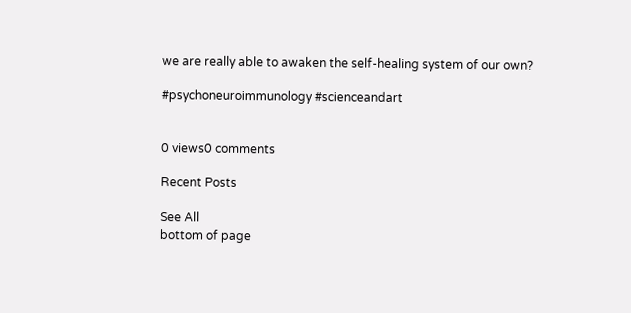we are really able to awaken the self-healing system of our own?

#psychoneuroimmunology #scienceandart


0 views0 comments

Recent Posts

See All
bottom of page